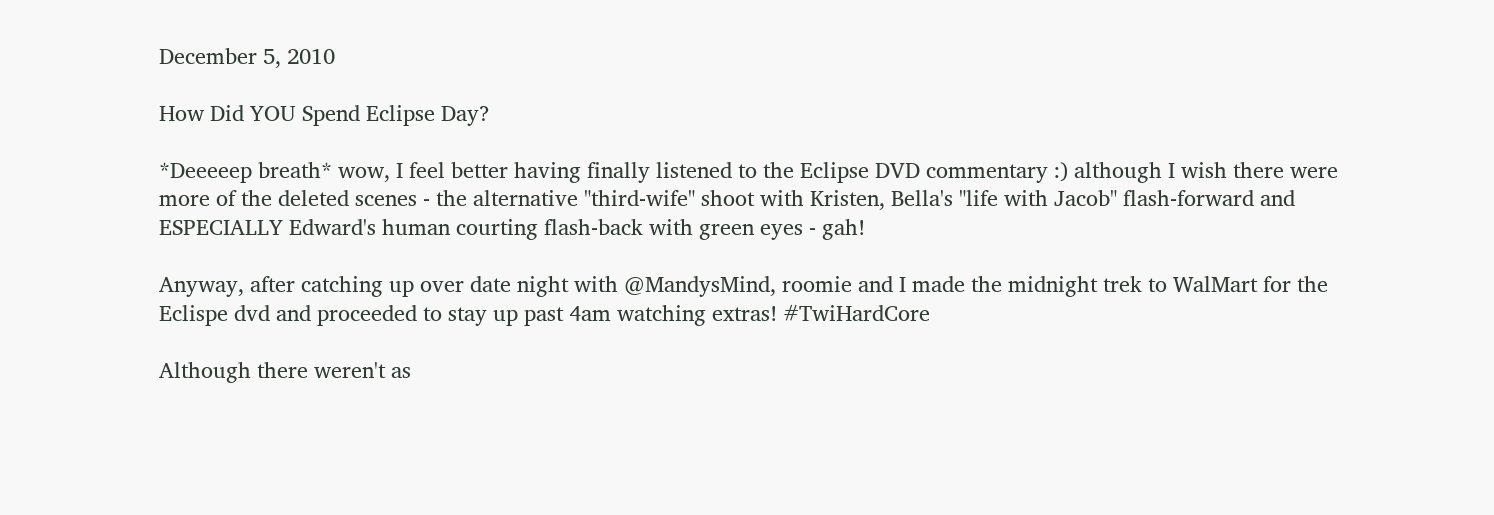December 5, 2010

How Did YOU Spend Eclipse Day?

*Deeeeep breath* wow, I feel better having finally listened to the Eclipse DVD commentary :) although I wish there were more of the deleted scenes - the alternative "third-wife" shoot with Kristen, Bella's "life with Jacob" flash-forward and ESPECIALLY Edward's human courting flash-back with green eyes - gah!

Anyway, after catching up over date night with @MandysMind, roomie and I made the midnight trek to WalMart for the Eclispe dvd and proceeded to stay up past 4am watching extras! #TwiHardCore

Although there weren't as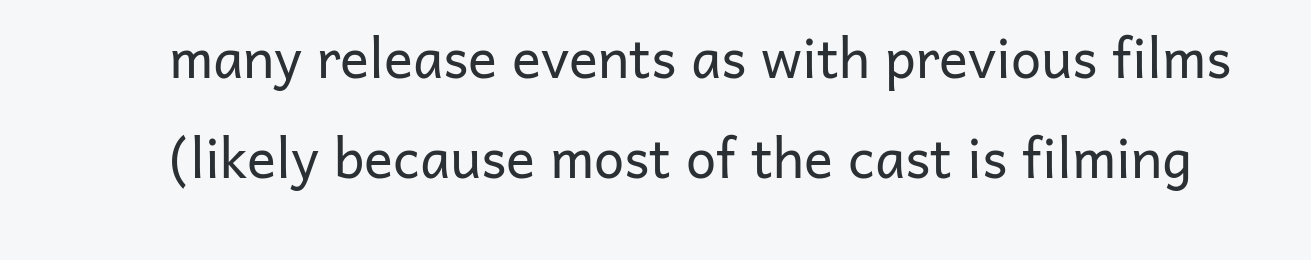many release events as with previous films (likely because most of the cast is filming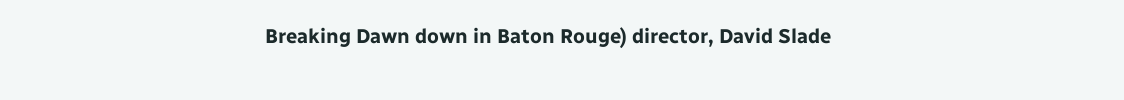Breaking Dawn down in Baton Rouge) director, David Slade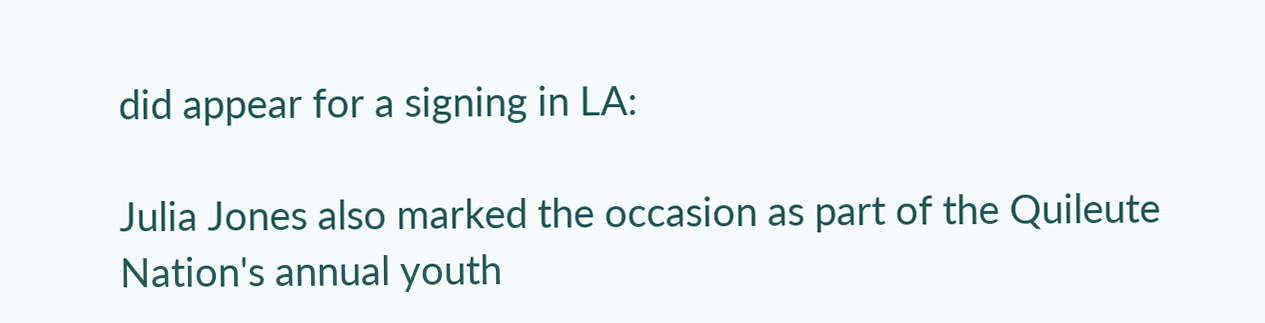did appear for a signing in LA:

Julia Jones also marked the occasion as part of the Quileute Nation's annual youth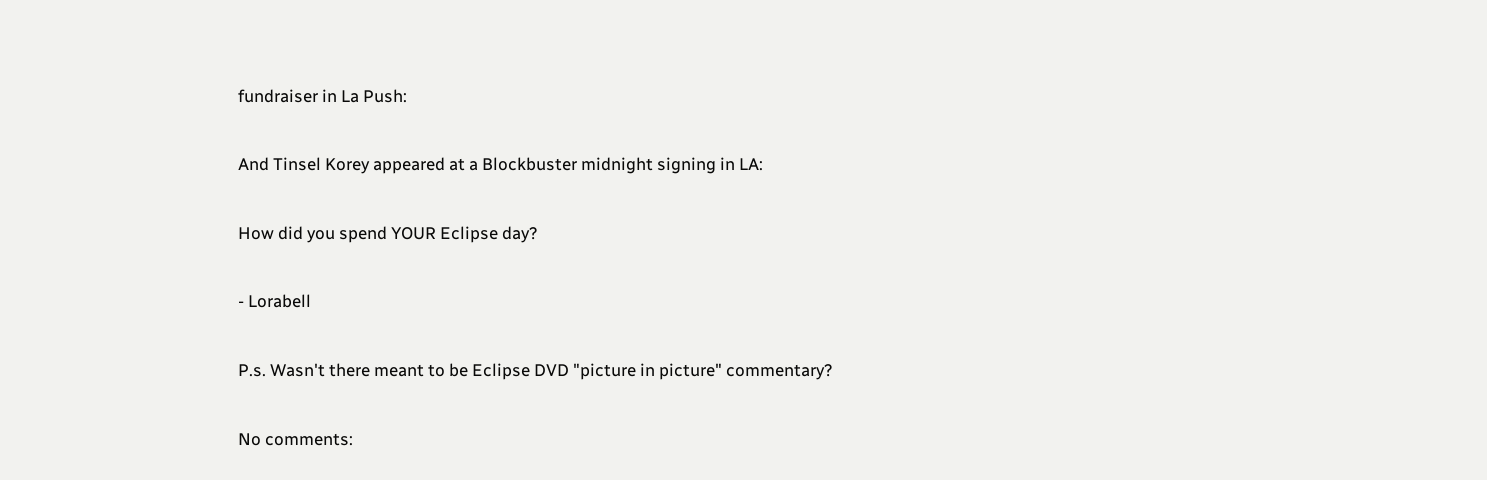fundraiser in La Push:

And Tinsel Korey appeared at a Blockbuster midnight signing in LA:

How did you spend YOUR Eclipse day?

- Lorabell

P.s. Wasn't there meant to be Eclipse DVD "picture in picture" commentary?

No comments: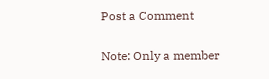Post a Comment

Note: Only a member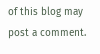of this blog may post a comment.